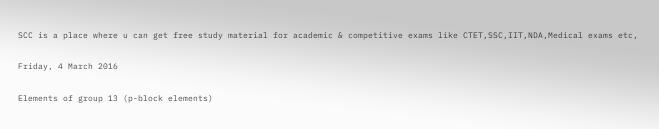SCC is a place where u can get free study material for academic & competitive exams like CTET,SSC,IIT,NDA,Medical exams etc,

Friday, 4 March 2016

Elements of group 13 (p-block elements)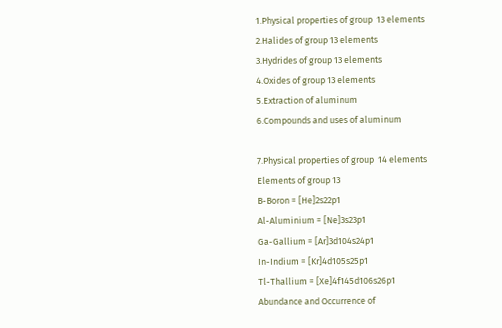1.Physical properties of group  13 elements
2.Halides of group 13 elements
3.Hydrides of group 13 elements
4.Oxides of group 13 elements
5.Extraction of aluminum
6.Compounds and uses of aluminum

7.Physical properties of group  14 elements
Elements of group 13
B-Boron = [He]2s22p1
Al-Aluminium = [Ne]3s23p1
Ga-Gallium = [Ar]3d104s24p1
In-Indium = [Kr]4d105s25p1
Tl-Thallium = [Xe]4f145d106s26p1
Abundance and Occurrence of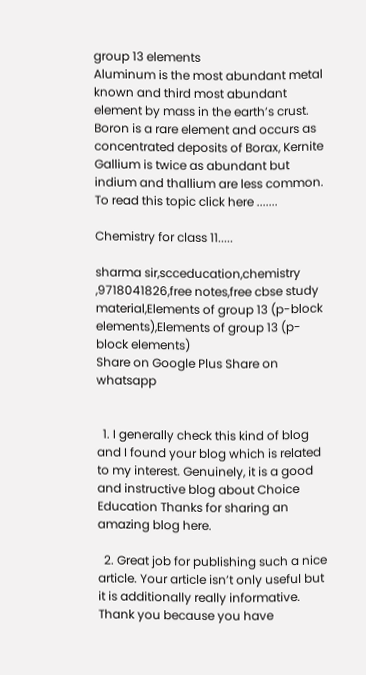group 13 elements
Aluminum is the most abundant metal known and third most abundant element by mass in the earth’s crust.
Boron is a rare element and occurs as concentrated deposits of Borax, Kernite
Gallium is twice as abundant but indium and thallium are less common.
To read this topic click here .......

Chemistry for class 11.....

sharma sir,scceducation,chemistry ,9718041826,free notes,free cbse study material,Elements of group 13 (p-block elements),Elements of group 13 (p-block elements)
Share on Google Plus Share on whatsapp


  1. I generally check this kind of blog and I found your blog which is related to my interest. Genuinely, it is a good and instructive blog about Choice Education Thanks for sharing an amazing blog here.

  2. Great job for publishing such a nice article. Your article isn’t only useful but it is additionally really informative. Thank you because you have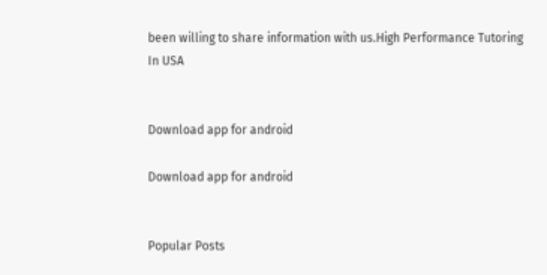been willing to share information with us.High Performance Tutoring In USA


Download app for android

Download app for android


Popular Posts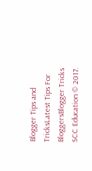Blogger Tips and TricksLatest Tips For BloggersBlogger Tricks
SCC Education © 2017.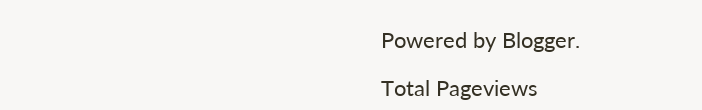Powered by Blogger.

Total Pageviews